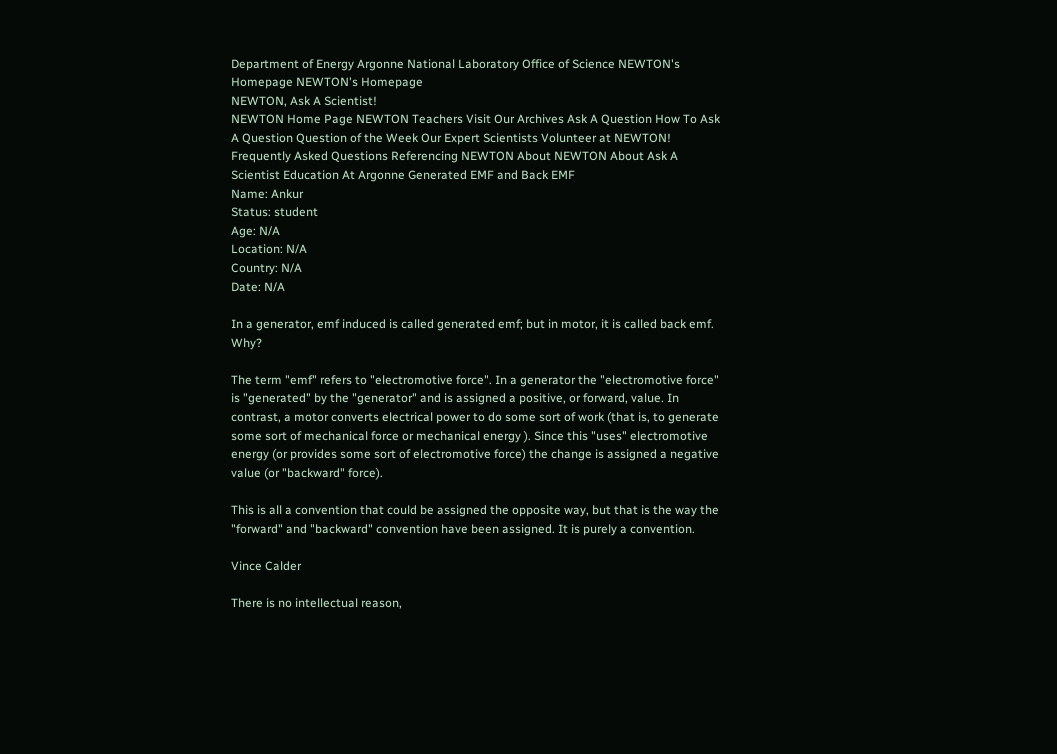Department of Energy Argonne National Laboratory Office of Science NEWTON's Homepage NEWTON's Homepage
NEWTON, Ask A Scientist!
NEWTON Home Page NEWTON Teachers Visit Our Archives Ask A Question How To Ask A Question Question of the Week Our Expert Scientists Volunteer at NEWTON! Frequently Asked Questions Referencing NEWTON About NEWTON About Ask A Scientist Education At Argonne Generated EMF and Back EMF
Name: Ankur
Status: student
Age: N/A
Location: N/A
Country: N/A
Date: N/A

In a generator, emf induced is called generated emf; but in motor, it is called back emf. Why?

The term "emf" refers to "electromotive force". In a generator the "electromotive force" is "generated" by the "generator" and is assigned a positive, or forward, value. In contrast, a motor converts electrical power to do some sort of work (that is, to generate some sort of mechanical force or mechanical energy ). Since this "uses" electromotive energy (or provides some sort of electromotive force) the change is assigned a negative value (or "backward" force).

This is all a convention that could be assigned the opposite way, but that is the way the "forward" and "backward" convention have been assigned. It is purely a convention.

Vince Calder

There is no intellectual reason,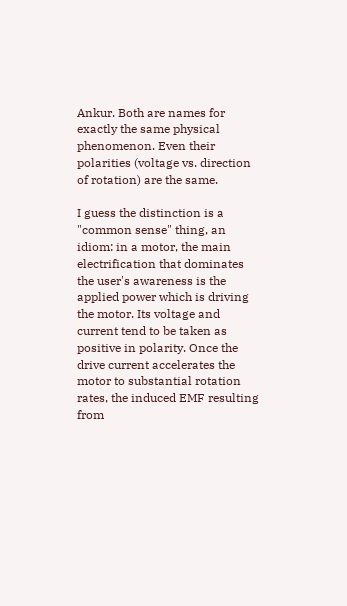Ankur. Both are names for exactly the same physical phenomenon. Even their polarities (voltage vs. direction of rotation) are the same.

I guess the distinction is a "common sense" thing, an idiom: in a motor, the main electrification that dominates the user's awareness is the applied power which is driving the motor. Its voltage and current tend to be taken as positive in polarity. Once the drive current accelerates the motor to substantial rotation rates, the induced EMF resulting from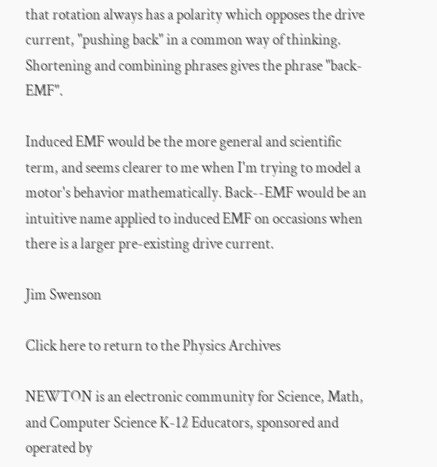that rotation always has a polarity which opposes the drive current, "pushing back" in a common way of thinking. Shortening and combining phrases gives the phrase "back-EMF".

Induced EMF would be the more general and scientific term, and seems clearer to me when I'm trying to model a motor's behavior mathematically. Back--EMF would be an intuitive name applied to induced EMF on occasions when there is a larger pre-existing drive current.

Jim Swenson

Click here to return to the Physics Archives

NEWTON is an electronic community for Science, Math, and Computer Science K-12 Educators, sponsored and operated by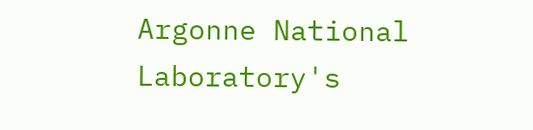Argonne National Laboratory's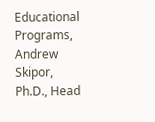Educational Programs, Andrew Skipor, Ph.D., Head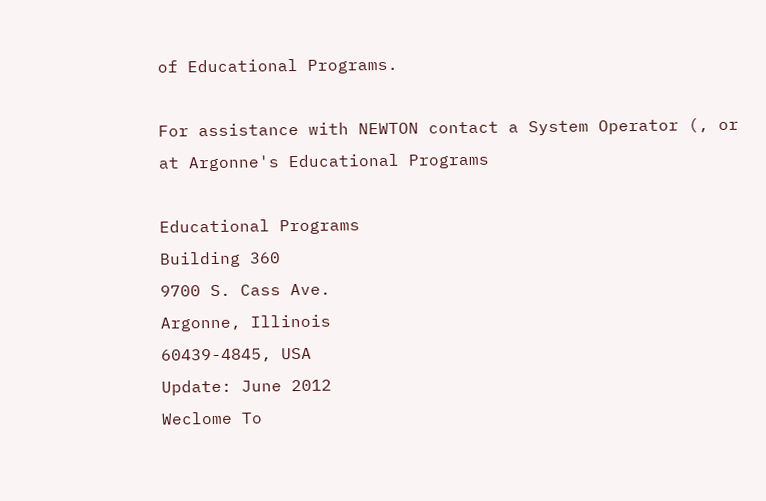of Educational Programs.

For assistance with NEWTON contact a System Operator (, or at Argonne's Educational Programs

Educational Programs
Building 360
9700 S. Cass Ave.
Argonne, Illinois
60439-4845, USA
Update: June 2012
Weclome To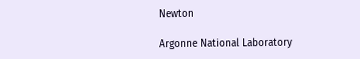Newton

Argonne National Laboratory